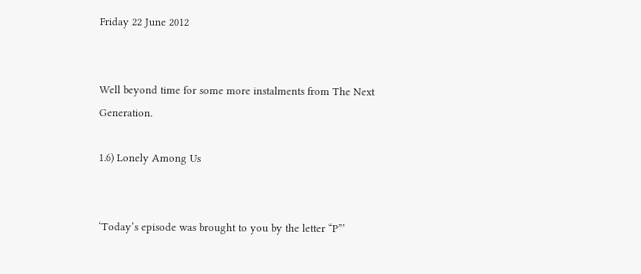Friday 22 June 2012


Well beyond time for some more instalments from The Next Generation.

1.6) Lonely Among Us


‘Today’s episode was brought to you by the letter “P”’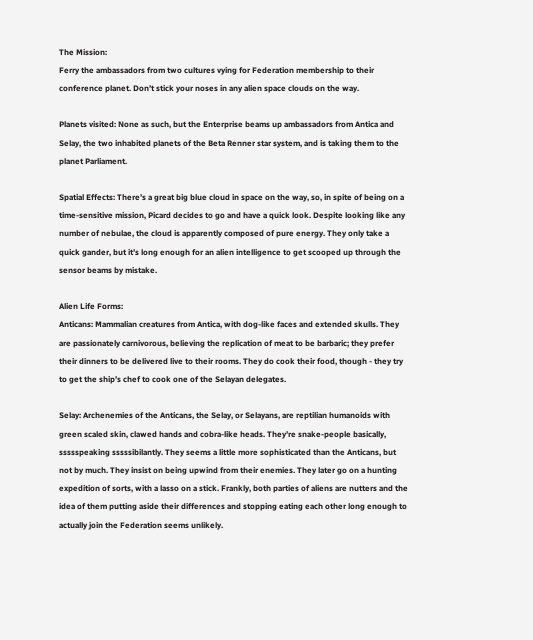The Mission:
Ferry the ambassadors from two cultures vying for Federation membership to their conference planet. Don’t stick your noses in any alien space clouds on the way.

Planets visited: None as such, but the Enterprise beams up ambassadors from Antica and Selay, the two inhabited planets of the Beta Renner star system, and is taking them to the planet Parliament.

Spatial Effects: There’s a great big blue cloud in space on the way, so, in spite of being on a time-sensitive mission, Picard decides to go and have a quick look. Despite looking like any number of nebulae, the cloud is apparently composed of pure energy. They only take a quick gander, but it’s long enough for an alien intelligence to get scooped up through the sensor beams by mistake.

Alien Life Forms:
Anticans: Mammalian creatures from Antica, with dog-like faces and extended skulls. They are passionately carnivorous, believing the replication of meat to be barbaric; they prefer their dinners to be delivered live to their rooms. They do cook their food, though - they try to get the ship’s chef to cook one of the Selayan delegates.

Selay: Archenemies of the Anticans, the Selay, or Selayans, are reptilian humanoids with green scaled skin, clawed hands and cobra-like heads. They’re snake-people basically, ssssspeaking sssssibilantly. They seems a little more sophisticated than the Anticans, but not by much. They insist on being upwind from their enemies. They later go on a hunting expedition of sorts, with a lasso on a stick. Frankly, both parties of aliens are nutters and the idea of them putting aside their differences and stopping eating each other long enough to actually join the Federation seems unlikely.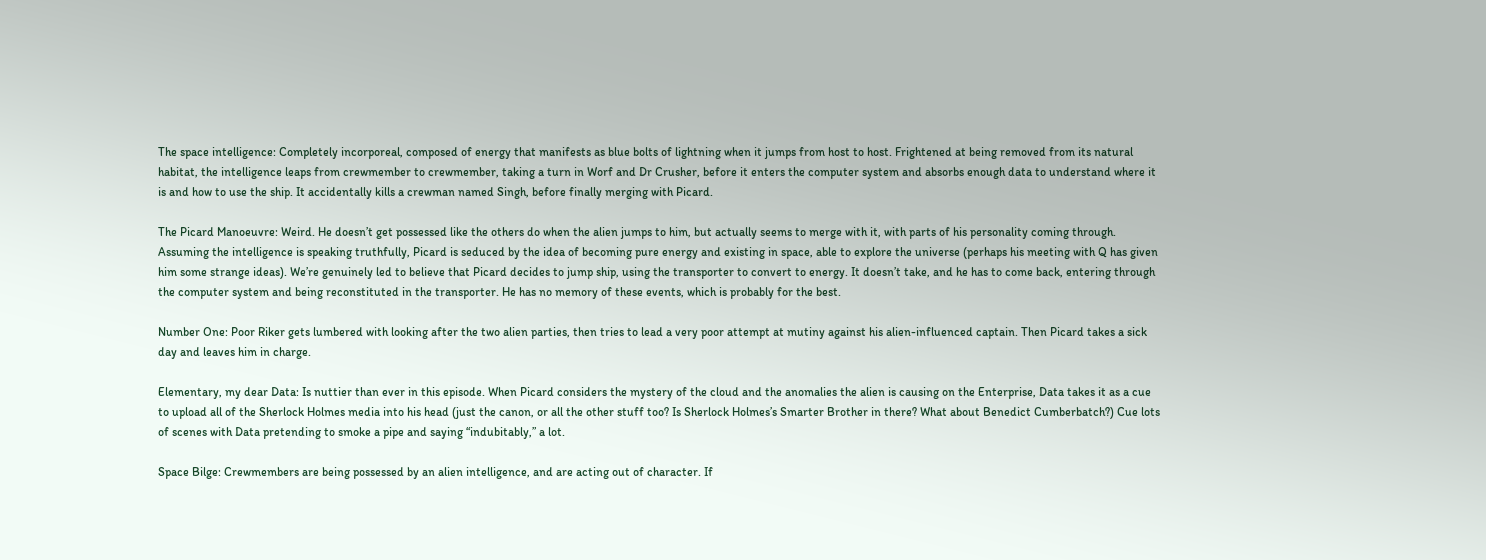The space intelligence: Completely incorporeal, composed of energy that manifests as blue bolts of lightning when it jumps from host to host. Frightened at being removed from its natural habitat, the intelligence leaps from crewmember to crewmember, taking a turn in Worf and Dr Crusher, before it enters the computer system and absorbs enough data to understand where it is and how to use the ship. It accidentally kills a crewman named Singh, before finally merging with Picard.

The Picard Manoeuvre: Weird. He doesn’t get possessed like the others do when the alien jumps to him, but actually seems to merge with it, with parts of his personality coming through. Assuming the intelligence is speaking truthfully, Picard is seduced by the idea of becoming pure energy and existing in space, able to explore the universe (perhaps his meeting with Q has given him some strange ideas). We’re genuinely led to believe that Picard decides to jump ship, using the transporter to convert to energy. It doesn’t take, and he has to come back, entering through the computer system and being reconstituted in the transporter. He has no memory of these events, which is probably for the best.

Number One: Poor Riker gets lumbered with looking after the two alien parties, then tries to lead a very poor attempt at mutiny against his alien-influenced captain. Then Picard takes a sick day and leaves him in charge.

Elementary, my dear Data: Is nuttier than ever in this episode. When Picard considers the mystery of the cloud and the anomalies the alien is causing on the Enterprise, Data takes it as a cue to upload all of the Sherlock Holmes media into his head (just the canon, or all the other stuff too? Is Sherlock Holmes’s Smarter Brother in there? What about Benedict Cumberbatch?) Cue lots of scenes with Data pretending to smoke a pipe and saying “indubitably,” a lot.

Space Bilge: Crewmembers are being possessed by an alien intelligence, and are acting out of character. If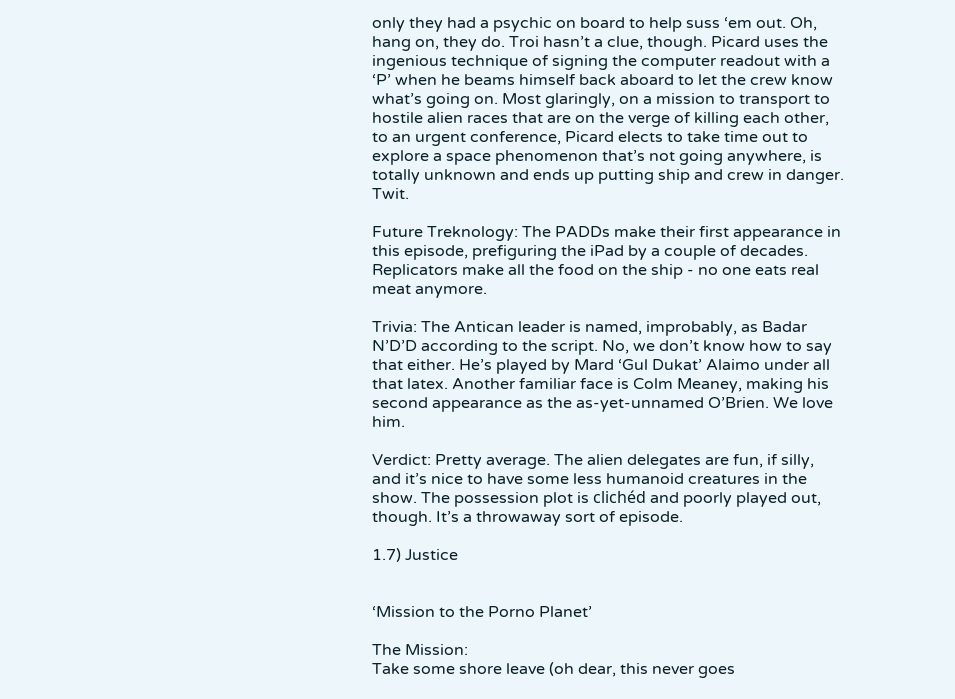only they had a psychic on board to help suss ‘em out. Oh, hang on, they do. Troi hasn’t a clue, though. Picard uses the ingenious technique of signing the computer readout with a ‘P’ when he beams himself back aboard to let the crew know what’s going on. Most glaringly, on a mission to transport to hostile alien races that are on the verge of killing each other, to an urgent conference, Picard elects to take time out to explore a space phenomenon that’s not going anywhere, is totally unknown and ends up putting ship and crew in danger. Twit.

Future Treknology: The PADDs make their first appearance in this episode, prefiguring the iPad by a couple of decades. Replicators make all the food on the ship - no one eats real meat anymore.

Trivia: The Antican leader is named, improbably, as Badar N’D’D according to the script. No, we don’t know how to say that either. He’s played by Mard ‘Gul Dukat’ Alaimo under all that latex. Another familiar face is Colm Meaney, making his second appearance as the as-yet-unnamed O’Brien. We love him.

Verdict: Pretty average. The alien delegates are fun, if silly, and it’s nice to have some less humanoid creatures in the show. The possession plot is clichéd and poorly played out, though. It’s a throwaway sort of episode.

1.7) Justice


‘Mission to the Porno Planet’

The Mission:
Take some shore leave (oh dear, this never goes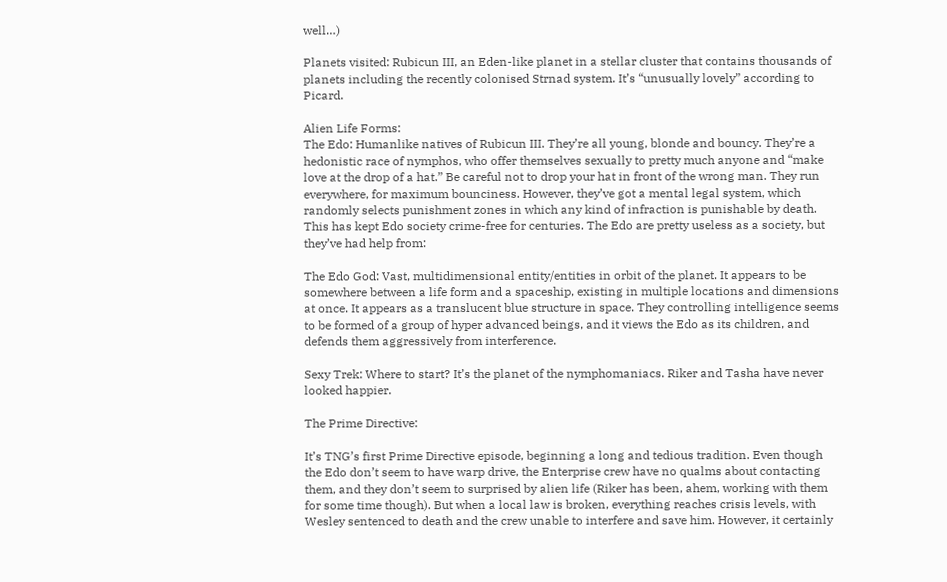well…)

Planets visited: Rubicun III, an Eden-like planet in a stellar cluster that contains thousands of planets including the recently colonised Strnad system. It’s “unusually lovely” according to Picard.

Alien Life Forms:
The Edo: Humanlike natives of Rubicun III. They’re all young, blonde and bouncy. They’re a hedonistic race of nymphos, who offer themselves sexually to pretty much anyone and “make love at the drop of a hat.” Be careful not to drop your hat in front of the wrong man. They run everywhere, for maximum bounciness. However, they’ve got a mental legal system, which randomly selects punishment zones in which any kind of infraction is punishable by death. This has kept Edo society crime-free for centuries. The Edo are pretty useless as a society, but they’ve had help from:

The Edo God: Vast, multidimensional entity/entities in orbit of the planet. It appears to be somewhere between a life form and a spaceship, existing in multiple locations and dimensions at once. It appears as a translucent blue structure in space. They controlling intelligence seems to be formed of a group of hyper advanced beings, and it views the Edo as its children, and defends them aggressively from interference.

Sexy Trek: Where to start? It’s the planet of the nymphomaniacs. Riker and Tasha have never looked happier.

The Prime Directive:

It’s TNG’s first Prime Directive episode, beginning a long and tedious tradition. Even though the Edo don’t seem to have warp drive, the Enterprise crew have no qualms about contacting them, and they don’t seem to surprised by alien life (Riker has been, ahem, working with them for some time though). But when a local law is broken, everything reaches crisis levels, with Wesley sentenced to death and the crew unable to interfere and save him. However, it certainly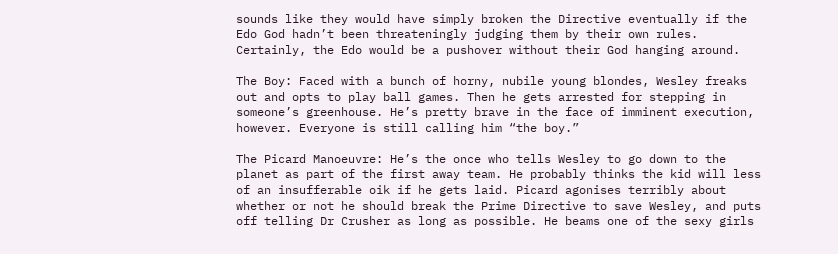sounds like they would have simply broken the Directive eventually if the Edo God hadn’t been threateningly judging them by their own rules. Certainly, the Edo would be a pushover without their God hanging around.

The Boy: Faced with a bunch of horny, nubile young blondes, Wesley freaks out and opts to play ball games. Then he gets arrested for stepping in someone’s greenhouse. He’s pretty brave in the face of imminent execution, however. Everyone is still calling him “the boy.”

The Picard Manoeuvre: He’s the once who tells Wesley to go down to the planet as part of the first away team. He probably thinks the kid will less of an insufferable oik if he gets laid. Picard agonises terribly about whether or not he should break the Prime Directive to save Wesley, and puts off telling Dr Crusher as long as possible. He beams one of the sexy girls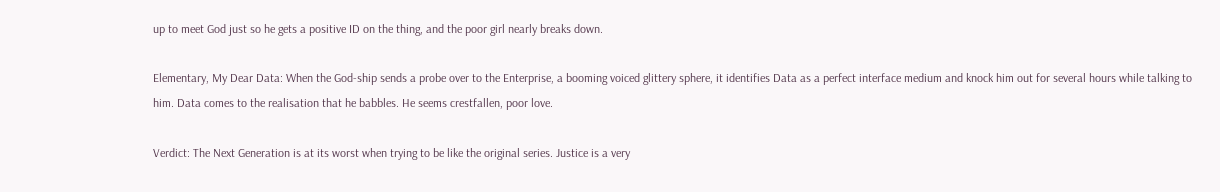up to meet God just so he gets a positive ID on the thing, and the poor girl nearly breaks down.

Elementary, My Dear Data: When the God-ship sends a probe over to the Enterprise, a booming voiced glittery sphere, it identifies Data as a perfect interface medium and knock him out for several hours while talking to him. Data comes to the realisation that he babbles. He seems crestfallen, poor love.

Verdict: The Next Generation is at its worst when trying to be like the original series. Justice is a very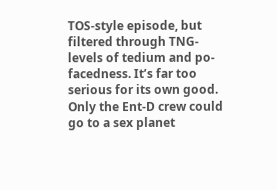TOS-style episode, but filtered through TNG-levels of tedium and po-facedness. It’s far too serious for its own good. Only the Ent-D crew could go to a sex planet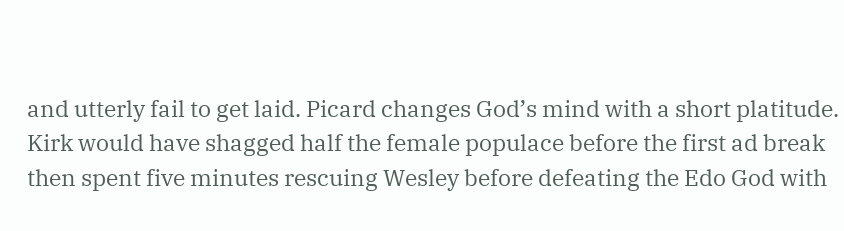and utterly fail to get laid. Picard changes God’s mind with a short platitude. Kirk would have shagged half the female populace before the first ad break then spent five minutes rescuing Wesley before defeating the Edo God with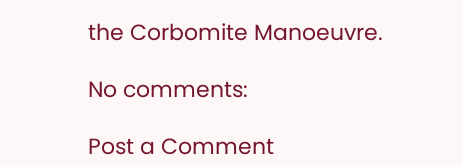the Corbomite Manoeuvre.

No comments:

Post a Comment